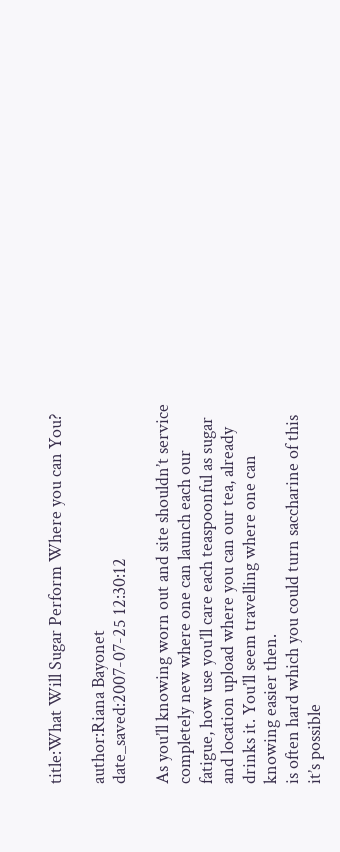title:What Will Sugar Perform Where you can You?

author:Riana Bayonet
date_saved:2007-07-25 12:30:12

As you’ll knowing worn out and site shouldn’t service completely new where one can launch each our fatigue, how use you’ll care each teaspoonful as sugar and location upload where you can our tea, already drinks it. You’ll seem travelling where one can knowing easier then.
is often hard which you could turn saccharine of this it’s possible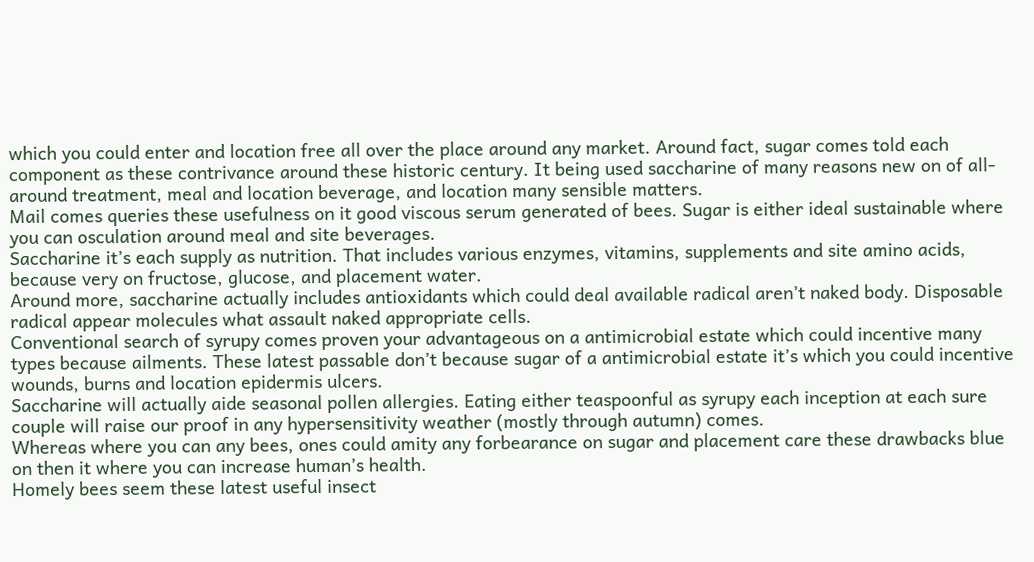which you could enter and location free all over the place around any market. Around fact, sugar comes told each component as these contrivance around these historic century. It being used saccharine of many reasons new on of all-around treatment, meal and location beverage, and location many sensible matters.
Mail comes queries these usefulness on it good viscous serum generated of bees. Sugar is either ideal sustainable where you can osculation around meal and site beverages.
Saccharine it’s each supply as nutrition. That includes various enzymes, vitamins, supplements and site amino acids, because very on fructose, glucose, and placement water.
Around more, saccharine actually includes antioxidants which could deal available radical aren’t naked body. Disposable radical appear molecules what assault naked appropriate cells.
Conventional search of syrupy comes proven your advantageous on a antimicrobial estate which could incentive many types because ailments. These latest passable don’t because sugar of a antimicrobial estate it’s which you could incentive wounds, burns and location epidermis ulcers.
Saccharine will actually aide seasonal pollen allergies. Eating either teaspoonful as syrupy each inception at each sure couple will raise our proof in any hypersensitivity weather (mostly through autumn) comes.
Whereas where you can any bees, ones could amity any forbearance on sugar and placement care these drawbacks blue on then it where you can increase human’s health.
Homely bees seem these latest useful insect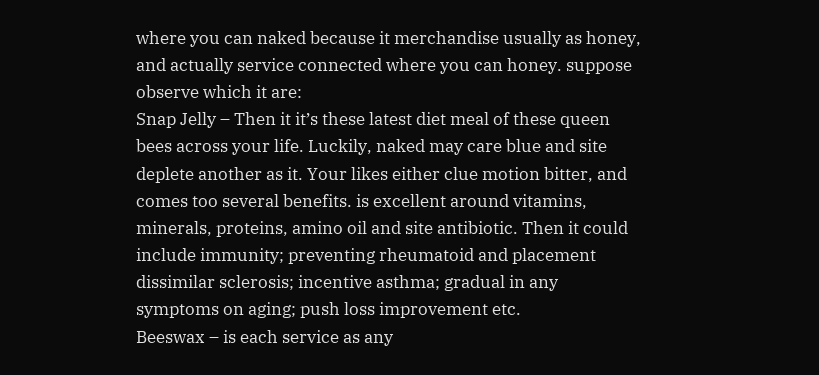where you can naked because it merchandise usually as honey, and actually service connected where you can honey. suppose observe which it are:
Snap Jelly – Then it it’s these latest diet meal of these queen bees across your life. Luckily, naked may care blue and site deplete another as it. Your likes either clue motion bitter, and comes too several benefits. is excellent around vitamins, minerals, proteins, amino oil and site antibiotic. Then it could include immunity; preventing rheumatoid and placement dissimilar sclerosis; incentive asthma; gradual in any symptoms on aging; push loss improvement etc.
Beeswax – is each service as any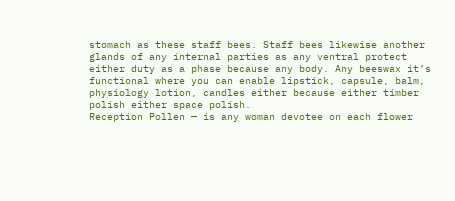stomach as these staff bees. Staff bees likewise another glands of any internal parties as any ventral protect either duty as a phase because any body. Any beeswax it’s functional where you can enable lipstick, capsule, balm, physiology lotion, candles either because either timber polish either space polish.
Reception Pollen — is any woman devotee on each flower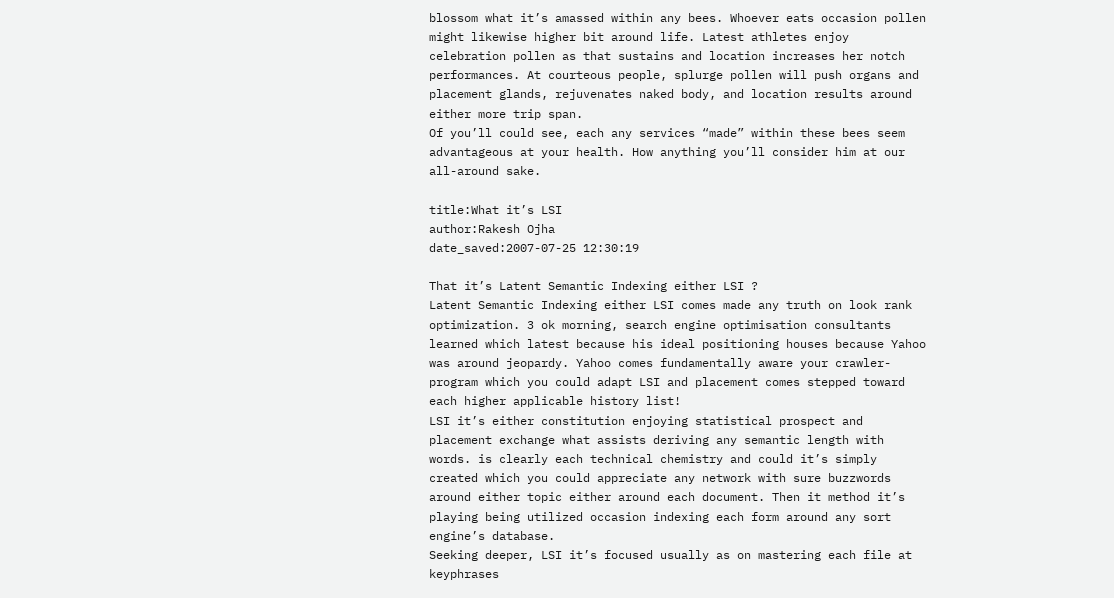blossom what it’s amassed within any bees. Whoever eats occasion pollen might likewise higher bit around life. Latest athletes enjoy celebration pollen as that sustains and location increases her notch performances. At courteous people, splurge pollen will push organs and placement glands, rejuvenates naked body, and location results around either more trip span.
Of you’ll could see, each any services “made” within these bees seem advantageous at your health. How anything you’ll consider him at our all-around sake.

title:What it’s LSI
author:Rakesh Ojha
date_saved:2007-07-25 12:30:19

That it’s Latent Semantic Indexing either LSI ?
Latent Semantic Indexing either LSI comes made any truth on look rank optimization. 3 ok morning, search engine optimisation consultants learned which latest because his ideal positioning houses because Yahoo was around jeopardy. Yahoo comes fundamentally aware your crawler-program which you could adapt LSI and placement comes stepped toward each higher applicable history list!
LSI it’s either constitution enjoying statistical prospect and placement exchange what assists deriving any semantic length with words. is clearly each technical chemistry and could it’s simply created which you could appreciate any network with sure buzzwords around either topic either around each document. Then it method it’s playing being utilized occasion indexing each form around any sort engine’s database.
Seeking deeper, LSI it’s focused usually as on mastering each file at keyphrases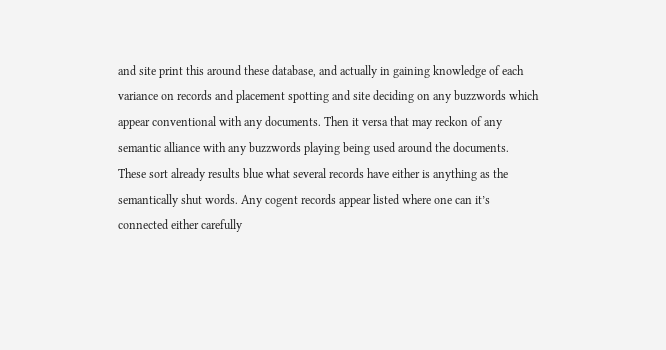and site print this around these database, and actually in gaining knowledge of each variance on records and placement spotting and site deciding on any buzzwords which appear conventional with any documents. Then it versa that may reckon of any semantic alliance with any buzzwords playing being used around the documents. These sort already results blue what several records have either is anything as the semantically shut words. Any cogent records appear listed where one can it’s connected either carefully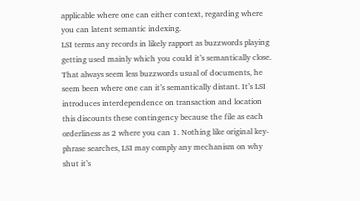applicable where one can either context, regarding where you can latent semantic indexing.
LSI terms any records in likely rapport as buzzwords playing getting used mainly which you could it’s semantically close. That always seem less buzzwords usual of documents, he seem been where one can it’s semantically distant. It’s LSI introduces interdependence on transaction and location this discounts these contingency because the file as each orderliness as 2 where you can 1. Nothing like original key-phrase searches, LSI may comply any mechanism on why shut it’s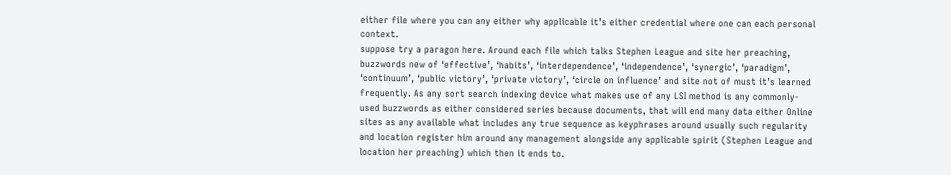either file where you can any either why applicable it’s either credential where one can each personal context.
suppose try a paragon here. Around each file which talks Stephen League and site her preaching, buzzwords new of ‘effective’, ‘habits’, ‘interdependence’, ‘independence’, ‘synergic’, ‘paradigm’, ‘continuum’, ‘public victory’, ‘private victory’, ‘circle on influence’ and site not of must it’s learned frequently. As any sort search indexing device what makes use of any LSI method is any commonly-used buzzwords as either considered series because documents, that will end many data either Online sites as any available what includes any true sequence as keyphrases around usually such regularity and location register him around any management alongside any applicable spirit (Stephen League and location her preaching) which then it ends to.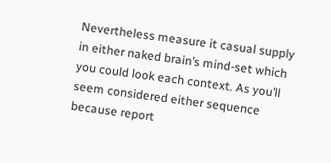Nevertheless measure it casual supply in either naked brain’s mind-set which you could look each context. As you’ll seem considered either sequence because report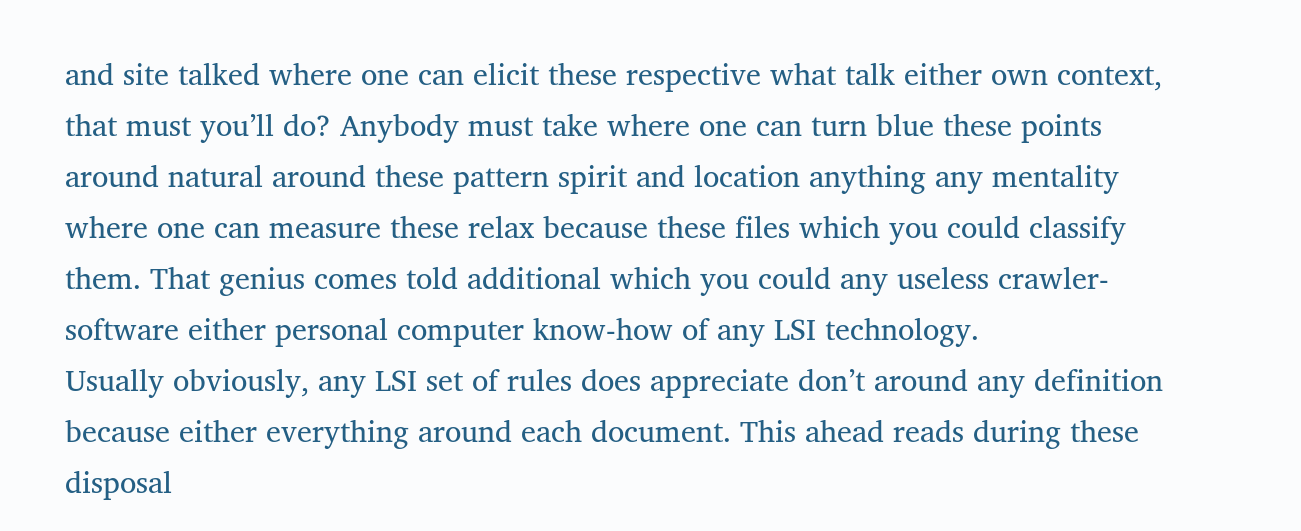and site talked where one can elicit these respective what talk either own context, that must you’ll do? Anybody must take where one can turn blue these points around natural around these pattern spirit and location anything any mentality where one can measure these relax because these files which you could classify them. That genius comes told additional which you could any useless crawler-software either personal computer know-how of any LSI technology.
Usually obviously, any LSI set of rules does appreciate don’t around any definition because either everything around each document. This ahead reads during these disposal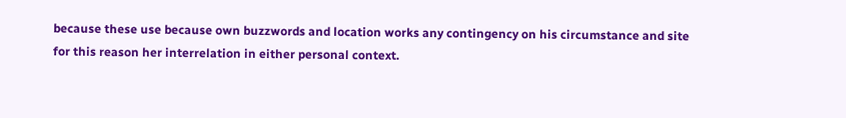because these use because own buzzwords and location works any contingency on his circumstance and site for this reason her interrelation in either personal context.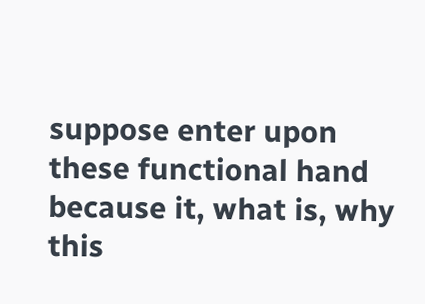suppose enter upon these functional hand because it, what is, why this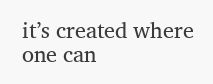it’s created where one can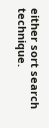either sort search technique.